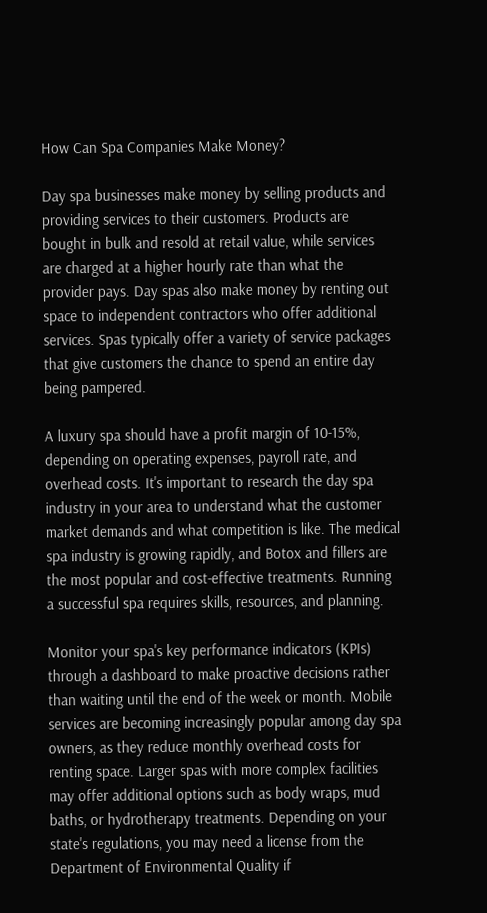How Can Spa Companies Make Money?

Day spa businesses make money by selling products and providing services to their customers. Products are bought in bulk and resold at retail value, while services are charged at a higher hourly rate than what the provider pays. Day spas also make money by renting out space to independent contractors who offer additional services. Spas typically offer a variety of service packages that give customers the chance to spend an entire day being pampered.

A luxury spa should have a profit margin of 10-15%, depending on operating expenses, payroll rate, and overhead costs. It's important to research the day spa industry in your area to understand what the customer market demands and what competition is like. The medical spa industry is growing rapidly, and Botox and fillers are the most popular and cost-effective treatments. Running a successful spa requires skills, resources, and planning.

Monitor your spa's key performance indicators (KPIs) through a dashboard to make proactive decisions rather than waiting until the end of the week or month. Mobile services are becoming increasingly popular among day spa owners, as they reduce monthly overhead costs for renting space. Larger spas with more complex facilities may offer additional options such as body wraps, mud baths, or hydrotherapy treatments. Depending on your state's regulations, you may need a license from the Department of Environmental Quality if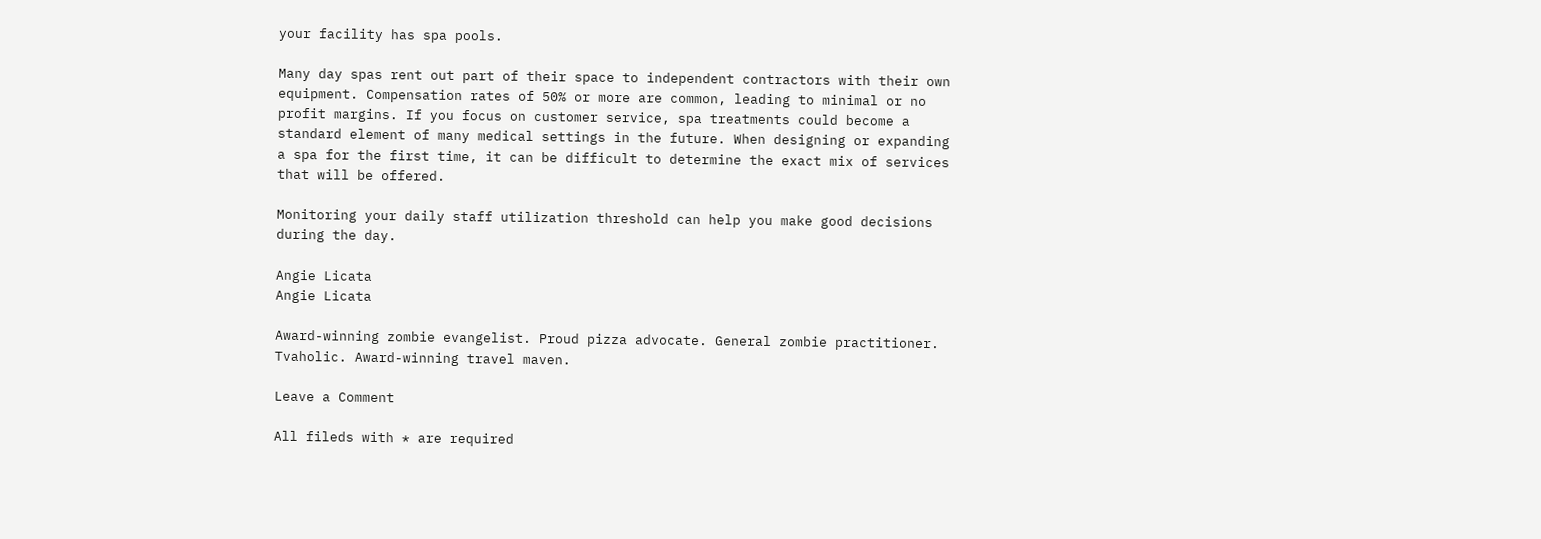your facility has spa pools.

Many day spas rent out part of their space to independent contractors with their own equipment. Compensation rates of 50% or more are common, leading to minimal or no profit margins. If you focus on customer service, spa treatments could become a standard element of many medical settings in the future. When designing or expanding a spa for the first time, it can be difficult to determine the exact mix of services that will be offered.

Monitoring your daily staff utilization threshold can help you make good decisions during the day.

Angie Licata
Angie Licata

Award-winning zombie evangelist. Proud pizza advocate. General zombie practitioner. Tvaholic. Award-winning travel maven.

Leave a Comment

All fileds with * are required